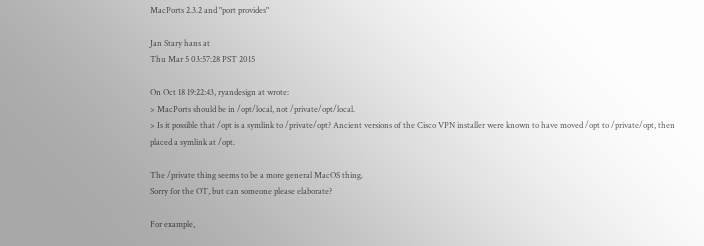MacPorts 2.3.2 and "port provides"

Jan Stary hans at
Thu Mar 5 03:57:28 PST 2015

On Oct 18 19:22:43, ryandesign at wrote:
> MacPorts should be in /opt/local, not /private/opt/local.
> Is it possible that /opt is a symlink to /private/opt? Ancient versions of the Cisco VPN installer were known to have moved /opt to /private/opt, then placed a symlink at /opt.

The /private thing seems to be a more general MacOS thing.
Sorry for the OT, but can someone please elaborate?

For example,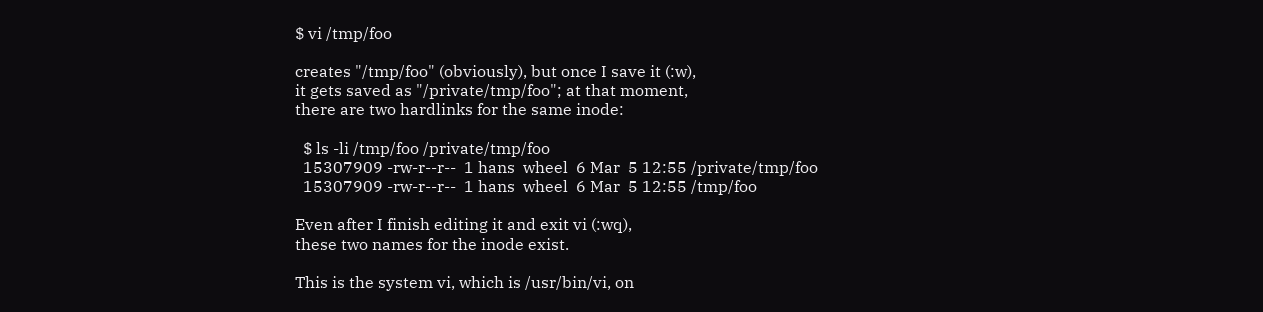$ vi /tmp/foo

creates "/tmp/foo" (obviously), but once I save it (:w),
it gets saved as "/private/tmp/foo"; at that moment,
there are two hardlinks for the same inode:

  $ ls -li /tmp/foo /private/tmp/foo
  15307909 -rw-r--r--  1 hans  wheel  6 Mar  5 12:55 /private/tmp/foo
  15307909 -rw-r--r--  1 hans  wheel  6 Mar  5 12:55 /tmp/foo

Even after I finish editing it and exit vi (:wq),
these two names for the inode exist.

This is the system vi, which is /usr/bin/vi, on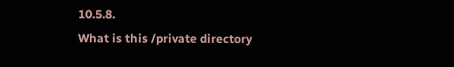10.5.8.
What is this /private directory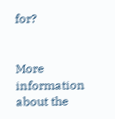for?


More information about the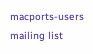macports-users mailing list